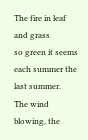The fire in leaf and grass
so green it seems
each summer the last summer.
The wind blowing, the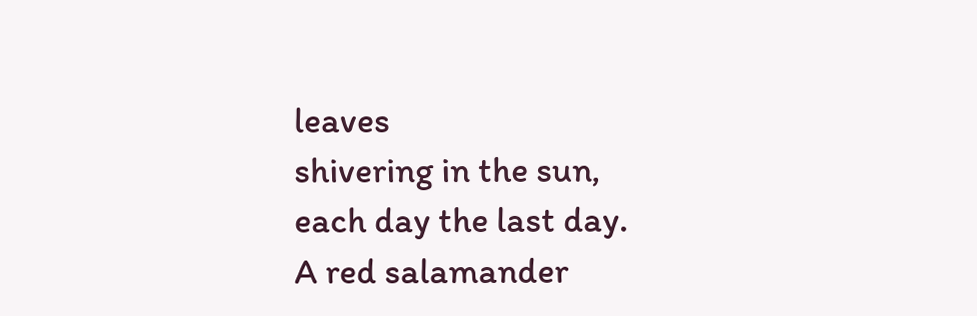leaves
shivering in the sun,
each day the last day.
A red salamander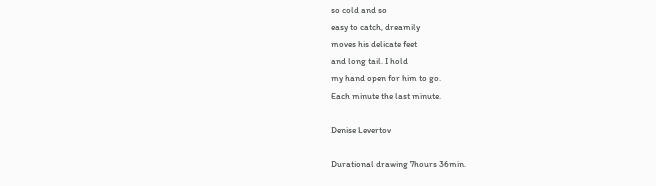so cold and so
easy to catch, dreamily
moves his delicate feet
and long tail. I hold
my hand open for him to go.
Each minute the last minute.

Denise Levertov

Durational drawing 7hours 36min.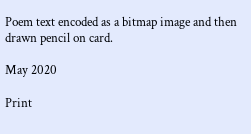Poem text encoded as a bitmap image and then drawn pencil on card.

May 2020

Print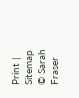Print | Sitemap
© Sarah Fraser